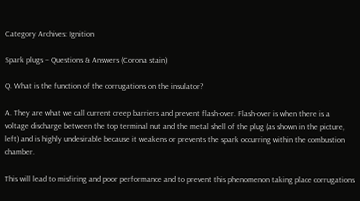Category Archives: Ignition

Spark plugs – Questions & Answers (Corona stain)

Q. What is the function of the corrugations on the insulator?

A. They are what we call current creep barriers and prevent flash-over. Flash-over is when there is a voltage discharge between the top terminal nut and the metal shell of the plug (as shown in the picture, left) and is highly undesirable because it weakens or prevents the spark occurring within the combustion chamber.

This will lead to misfiring and poor performance and to prevent this phenomenon taking place corrugations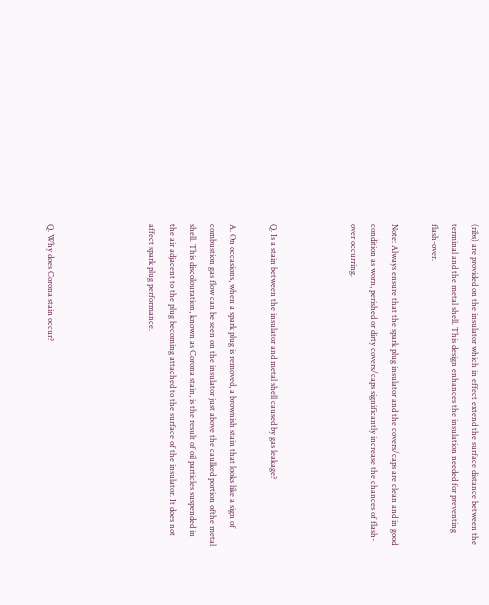(ribs) are provided on the insulator which in effect extend the surface distance between the terminal and the metal shell. This design enhances the insulation needed for preventing flash-over.

Note: Always ensure that the spark plug insulator and the covers/caps are clean and in good condition as worn, perished or dirty covers/caps significantly increase the chances of flash-over occurring.



Q. Is a stain between the insulator and metal shell caused by gas leakage?

A. On occasions, when a spark plug is removed, a brownish stain that looks like a sign of combustion gas flow can be seen on the insulator just above the caulked portion ofthe metal shell. This discolouration, known as Corona stain, is the result of oil particles suspended in the air adjacent to the plug becoming attached to the surface of the insulator. It does not affect spark plug performance.




Q. Why does Corona stain occur?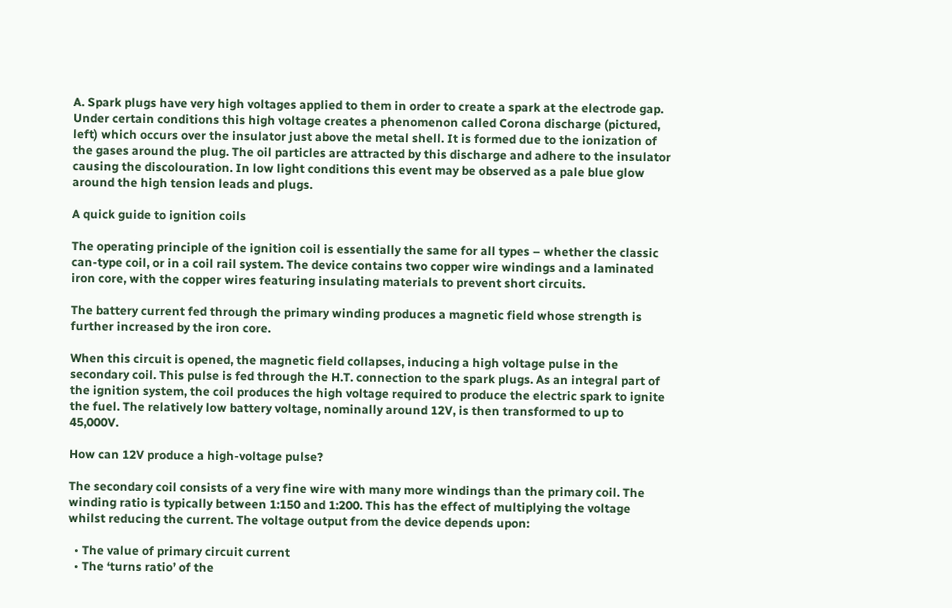A. Spark plugs have very high voltages applied to them in order to create a spark at the electrode gap. Under certain conditions this high voltage creates a phenomenon called Corona discharge (pictured, left) which occurs over the insulator just above the metal shell. It is formed due to the ionization of the gases around the plug. The oil particles are attracted by this discharge and adhere to the insulator causing the discolouration. In low light conditions this event may be observed as a pale blue glow around the high tension leads and plugs.

A quick guide to ignition coils

The operating principle of the ignition coil is essentially the same for all types – whether the classic can-type coil, or in a coil rail system. The device contains two copper wire windings and a laminated iron core, with the copper wires featuring insulating materials to prevent short circuits.

The battery current fed through the primary winding produces a magnetic field whose strength is further increased by the iron core.

When this circuit is opened, the magnetic field collapses, inducing a high voltage pulse in the secondary coil. This pulse is fed through the H.T. connection to the spark plugs. As an integral part of the ignition system, the coil produces the high voltage required to produce the electric spark to ignite the fuel. The relatively low battery voltage, nominally around 12V, is then transformed to up to 45,000V.

How can 12V produce a high-voltage pulse?

The secondary coil consists of a very fine wire with many more windings than the primary coil. The winding ratio is typically between 1:150 and 1:200. This has the effect of multiplying the voltage whilst reducing the current. The voltage output from the device depends upon:

  • The value of primary circuit current
  • The ‘turns ratio’ of the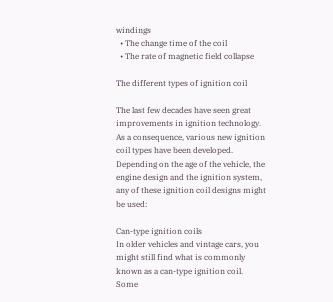windings
  • The change time of the coil
  • The rate of magnetic field collapse

The different types of ignition coil

The last few decades have seen great improvements in ignition technology. As a consequence, various new ignition coil types have been developed. Depending on the age of the vehicle, the engine design and the ignition system, any of these ignition coil designs might be used:

Can-type ignition coils
In older vehicles and vintage cars, you might still find what is commonly known as a can-type ignition coil. Some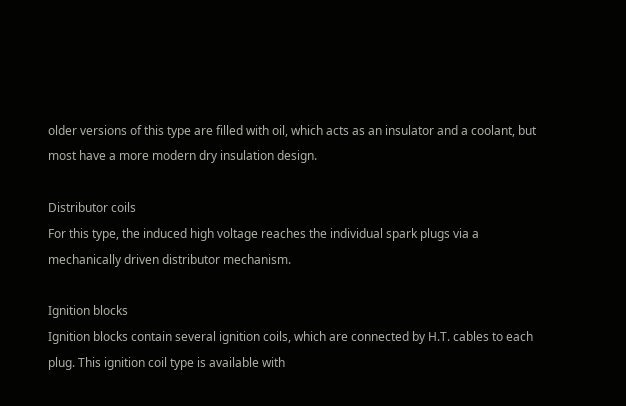older versions of this type are filled with oil, which acts as an insulator and a coolant, but most have a more modern dry insulation design.

Distributor coils
For this type, the induced high voltage reaches the individual spark plugs via a mechanically driven distributor mechanism.

Ignition blocks
Ignition blocks contain several ignition coils, which are connected by H.T. cables to each plug. This ignition coil type is available with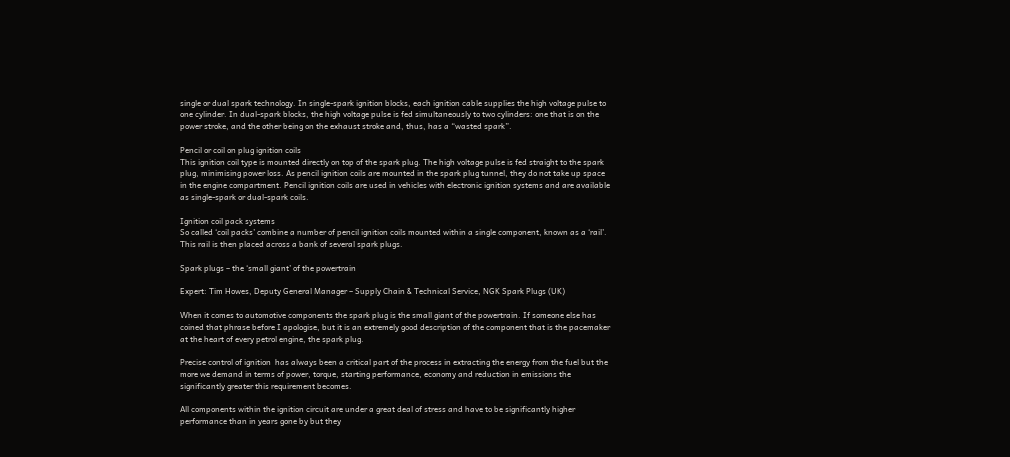single or dual spark technology. In single-spark ignition blocks, each ignition cable supplies the high voltage pulse to one cylinder. In dual-spark blocks, the high voltage pulse is fed simultaneously to two cylinders: one that is on the power stroke, and the other being on the exhaust stroke and, thus, has a “wasted spark”.

Pencil or coil on plug ignition coils
This ignition coil type is mounted directly on top of the spark plug. The high voltage pulse is fed straight to the spark plug, minimising power loss. As pencil ignition coils are mounted in the spark plug tunnel, they do not take up space in the engine compartment. Pencil ignition coils are used in vehicles with electronic ignition systems and are available as single-spark or dual-spark coils.

Ignition coil pack systems
So called ‘coil packs’ combine a number of pencil ignition coils mounted within a single component, known as a ‘rail’. This rail is then placed across a bank of several spark plugs.

Spark plugs – the ‘small giant’ of the powertrain

Expert: Tim Howes, Deputy General Manager – Supply Chain & Technical Service, NGK Spark Plugs (UK)

When it comes to automotive components the spark plug is the small giant of the powertrain. If someone else has coined that phrase before I apologise, but it is an extremely good description of the component that is the pacemaker at the heart of every petrol engine, the spark plug.

Precise control of ignition  has always been a critical part of the process in extracting the energy from the fuel but the more we demand in terms of power, torque, starting performance, economy and reduction in emissions the significantly greater this requirement becomes.

All components within the ignition circuit are under a great deal of stress and have to be significantly higher performance than in years gone by but they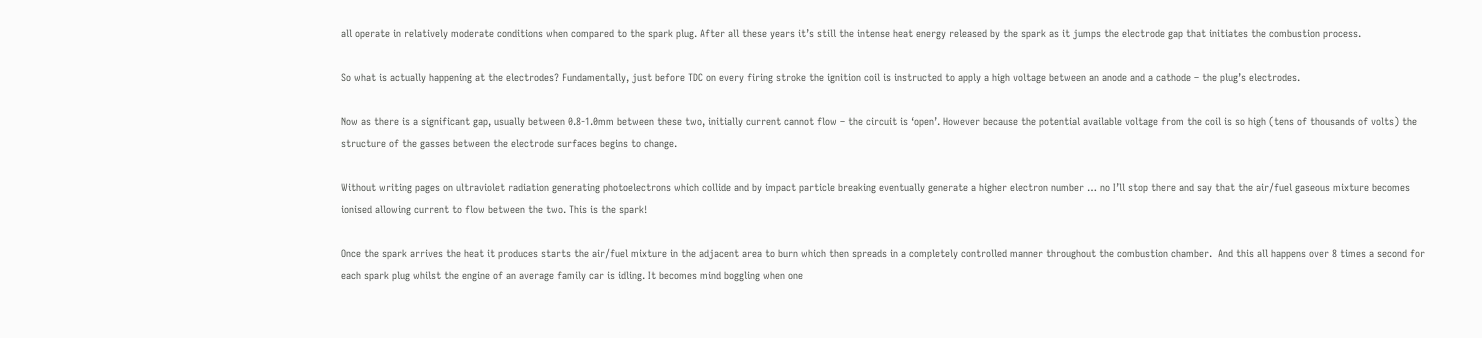all operate in relatively moderate conditions when compared to the spark plug. After all these years it’s still the intense heat energy released by the spark as it jumps the electrode gap that initiates the combustion process.

So what is actually happening at the electrodes? Fundamentally, just before TDC on every firing stroke the ignition coil is instructed to apply a high voltage between an anode and a cathode – the plug’s electrodes.

Now as there is a significant gap, usually between 0.8-1.0mm between these two, initially current cannot flow – the circuit is ‘open’. However because the potential available voltage from the coil is so high (tens of thousands of volts) the structure of the gasses between the electrode surfaces begins to change.

Without writing pages on ultraviolet radiation generating photoelectrons which collide and by impact particle breaking eventually generate a higher electron number … no I’ll stop there and say that the air/fuel gaseous mixture becomes ionised allowing current to flow between the two. This is the spark!

Once the spark arrives the heat it produces starts the air/fuel mixture in the adjacent area to burn which then spreads in a completely controlled manner throughout the combustion chamber.  And this all happens over 8 times a second for each spark plug whilst the engine of an average family car is idling. It becomes mind boggling when one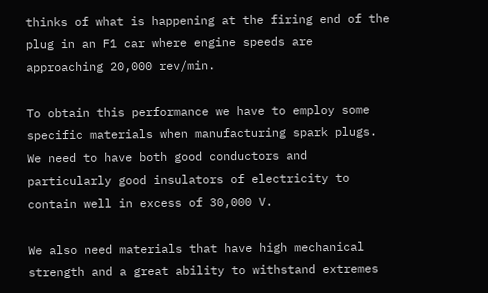thinks of what is happening at the firing end of the plug in an F1 car where engine speeds are approaching 20,000 rev/min.

To obtain this performance we have to employ some specific materials when manufacturing spark plugs. We need to have both good conductors and particularly good insulators of electricity to contain well in excess of 30,000 V.

We also need materials that have high mechanical strength and a great ability to withstand extremes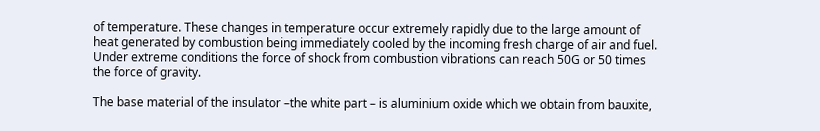of temperature. These changes in temperature occur extremely rapidly due to the large amount of heat generated by combustion being immediately cooled by the incoming fresh charge of air and fuel. Under extreme conditions the force of shock from combustion vibrations can reach 50G or 50 times the force of gravity.

The base material of the insulator –the white part – is aluminium oxide which we obtain from bauxite,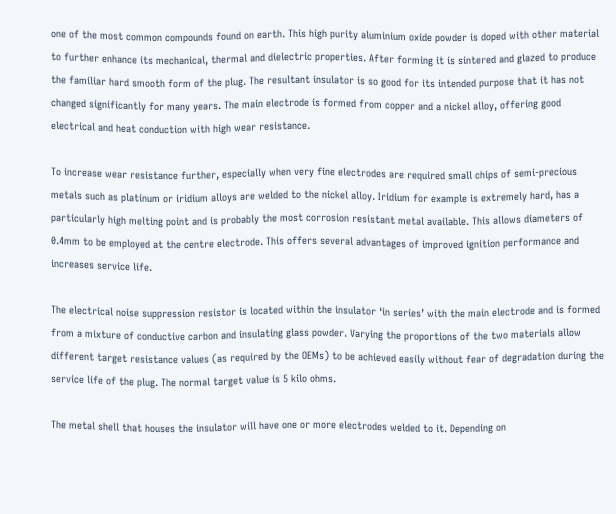one of the most common compounds found on earth. This high purity aluminium oxide powder is doped with other material to further enhance its mechanical, thermal and dielectric properties. After forming it is sintered and glazed to produce the familiar hard smooth form of the plug. The resultant insulator is so good for its intended purpose that it has not changed significantly for many years. The main electrode is formed from copper and a nickel alloy, offering good electrical and heat conduction with high wear resistance.

To increase wear resistance further, especially when very fine electrodes are required small chips of semi-precious metals such as platinum or iridium alloys are welded to the nickel alloy. Iridium for example is extremely hard, has a particularly high melting point and is probably the most corrosion resistant metal available. This allows diameters of 0.4mm to be employed at the centre electrode. This offers several advantages of improved ignition performance and increases service life.

The electrical noise suppression resistor is located within the insulator ‘in series’ with the main electrode and is formed from a mixture of conductive carbon and insulating glass powder. Varying the proportions of the two materials allow different target resistance values (as required by the OEMs) to be achieved easily without fear of degradation during the service life of the plug. The normal target value is 5 kilo ohms.

The metal shell that houses the insulator will have one or more electrodes welded to it. Depending on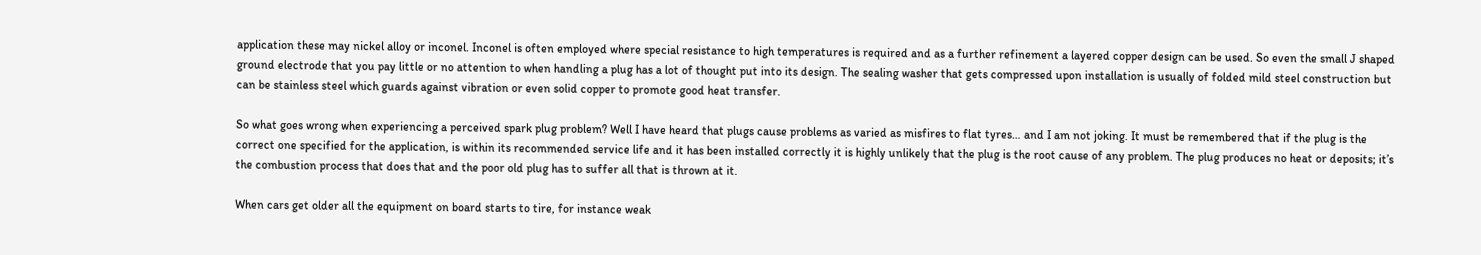application these may nickel alloy or inconel. Inconel is often employed where special resistance to high temperatures is required and as a further refinement a layered copper design can be used. So even the small J shaped ground electrode that you pay little or no attention to when handling a plug has a lot of thought put into its design. The sealing washer that gets compressed upon installation is usually of folded mild steel construction but can be stainless steel which guards against vibration or even solid copper to promote good heat transfer.

So what goes wrong when experiencing a perceived spark plug problem? Well I have heard that plugs cause problems as varied as misfires to flat tyres… and I am not joking. It must be remembered that if the plug is the correct one specified for the application, is within its recommended service life and it has been installed correctly it is highly unlikely that the plug is the root cause of any problem. The plug produces no heat or deposits; it’s the combustion process that does that and the poor old plug has to suffer all that is thrown at it.

When cars get older all the equipment on board starts to tire, for instance weak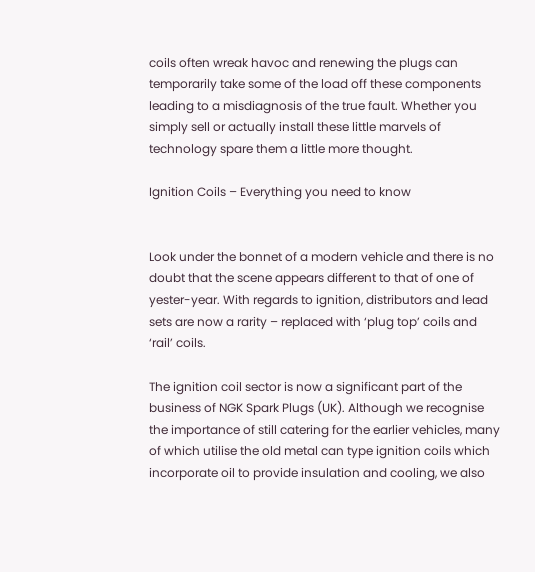coils often wreak havoc and renewing the plugs can temporarily take some of the load off these components leading to a misdiagnosis of the true fault. Whether you simply sell or actually install these little marvels of technology spare them a little more thought.

Ignition Coils – Everything you need to know


Look under the bonnet of a modern vehicle and there is no doubt that the scene appears different to that of one of yester-year. With regards to ignition, distributors and lead sets are now a rarity – replaced with ‘plug top’ coils and ‘rail’ coils.

The ignition coil sector is now a significant part of the business of NGK Spark Plugs (UK). Although we recognise the importance of still catering for the earlier vehicles, many of which utilise the old metal can type ignition coils which incorporate oil to provide insulation and cooling, we also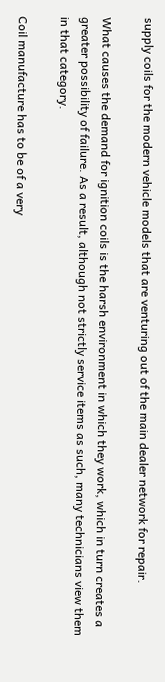supply coils for the modern vehicle models that are venturing out of the main dealer network for repair.

What causes the demand for ignition coils is the harsh environment in which they work, which in turn creates a greater possibility of failure. As a result, although not strictly service items as such, many technicians view them in that category.

Coil manufacture has to be of a very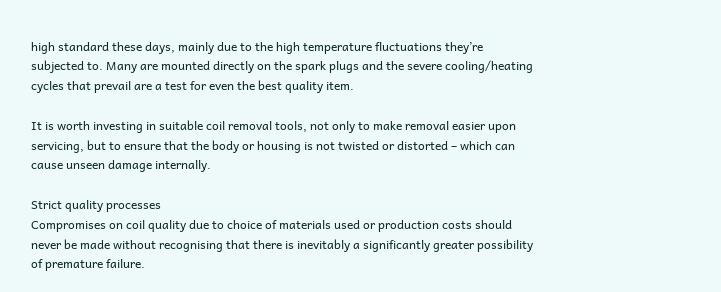high standard these days, mainly due to the high temperature fluctuations they’re subjected to. Many are mounted directly on the spark plugs and the severe cooling/heating cycles that prevail are a test for even the best quality item.

It is worth investing in suitable coil removal tools, not only to make removal easier upon servicing, but to ensure that the body or housing is not twisted or distorted – which can cause unseen damage internally.

Strict quality processes
Compromises on coil quality due to choice of materials used or production costs should never be made without recognising that there is inevitably a significantly greater possibility of premature failure.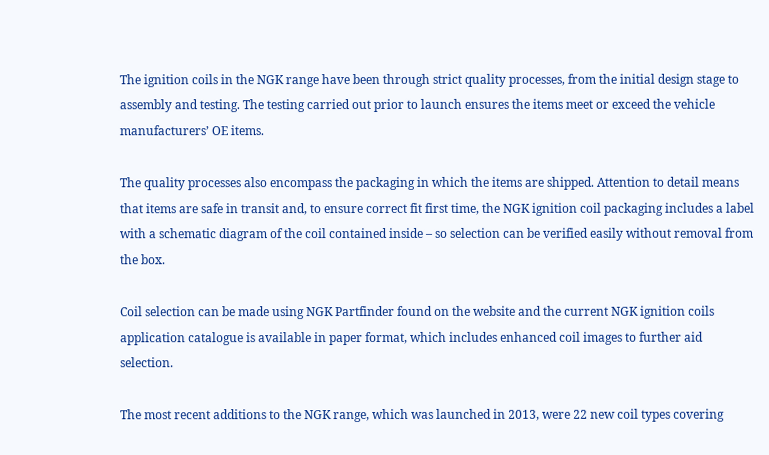The ignition coils in the NGK range have been through strict quality processes, from the initial design stage to assembly and testing. The testing carried out prior to launch ensures the items meet or exceed the vehicle manufacturers’ OE items.

The quality processes also encompass the packaging in which the items are shipped. Attention to detail means that items are safe in transit and, to ensure correct fit first time, the NGK ignition coil packaging includes a label with a schematic diagram of the coil contained inside – so selection can be verified easily without removal from the box.

Coil selection can be made using NGK Partfinder found on the website and the current NGK ignition coils application catalogue is available in paper format, which includes enhanced coil images to further aid selection.

The most recent additions to the NGK range, which was launched in 2013, were 22 new coil types covering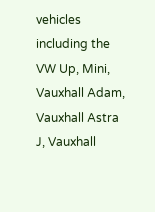vehicles including the VW Up, Mini, Vauxhall Adam, Vauxhall Astra J, Vauxhall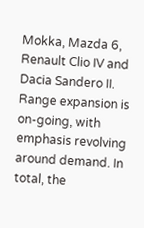Mokka, Mazda 6, Renault Clio IV and Dacia Sandero II. Range expansion is on-going, with emphasis revolving around demand. In total, the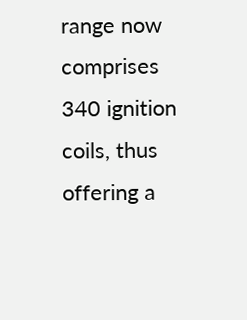range now comprises 340 ignition coils, thus offering a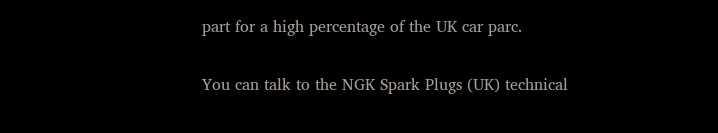part for a high percentage of the UK car parc.

You can talk to the NGK Spark Plugs (UK) technical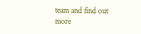team and find out more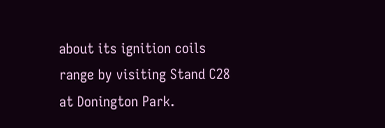about its ignition coils range by visiting Stand C28 at Donington Park.